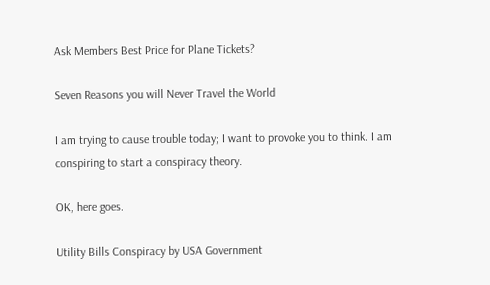Ask Members Best Price for Plane Tickets?

Seven Reasons you will Never Travel the World

I am trying to cause trouble today; I want to provoke you to think. I am conspiring to start a conspiracy theory.

OK, here goes.

Utility Bills Conspiracy by USA Government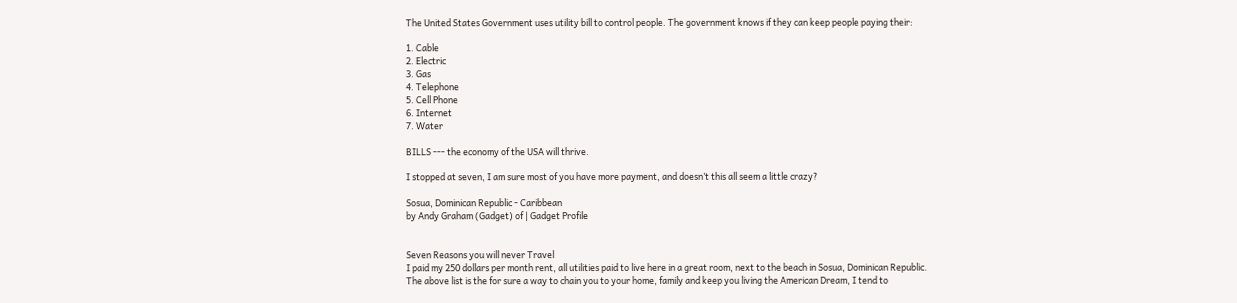The United States Government uses utility bill to control people. The government knows if they can keep people paying their:

1. Cable
2. Electric
3. Gas
4. Telephone
5. Cell Phone
6. Internet
7. Water

BILLS --- the economy of the USA will thrive.

I stopped at seven, I am sure most of you have more payment, and doesn’t this all seem a little crazy?

Sosua, Dominican Republic - Caribbean
by Andy Graham (Gadget) of | Gadget Profile


Seven Reasons you will never Travel
I paid my 250 dollars per month rent, all utilities paid to live here in a great room, next to the beach in Sosua, Dominican Republic. The above list is the for sure a way to chain you to your home, family and keep you living the American Dream, I tend to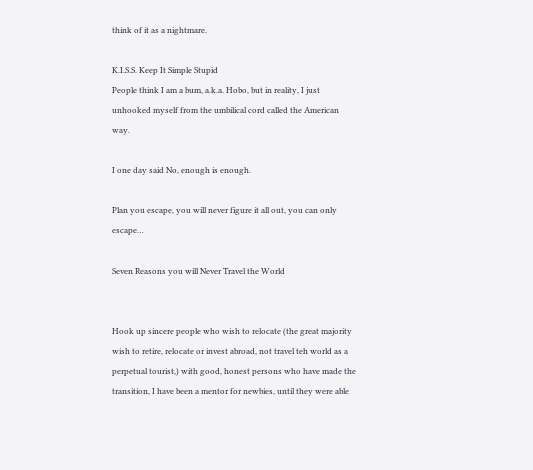think of it as a nightmare.

K.I.S.S. Keep It Simple Stupid
People think I am a bum, a.k.a. Hobo, but in reality, I just unhooked myself from the umbilical cord called the American way.

I one day said No, enough is enough.

Plan you escape, you will never figure it all out, you can only escape…

Seven Reasons you will Never Travel the World


Hook up sincere people who wish to relocate (the great majority wish to retire, relocate or invest abroad, not travel teh world as a perpetual tourist,) with good, honest persons who have made the transition, I have been a mentor for newbies, until they were able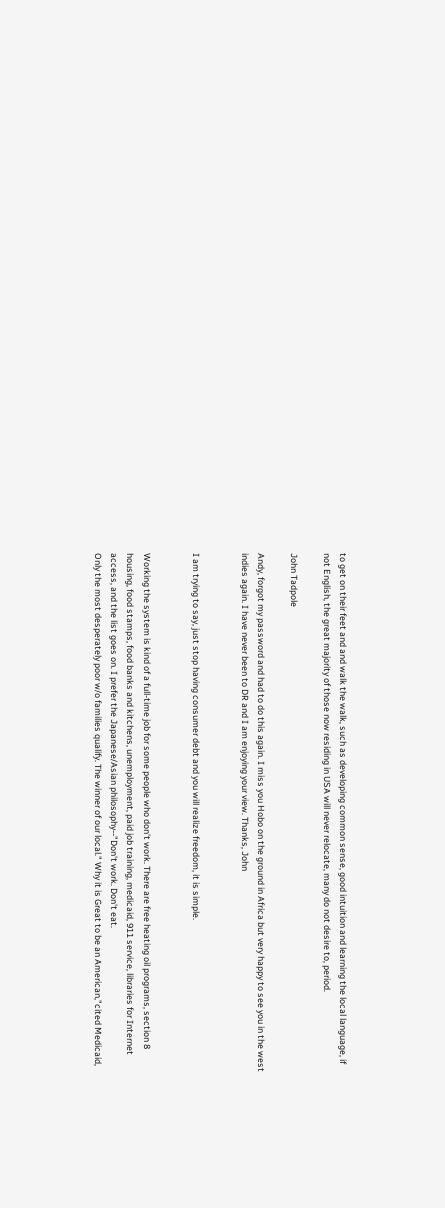to get on their feet and and walk the walk, such as developing common sense, good intuition and learning the local language, if not English, the great majority of those now residing in USA will never relocate, many do not desire to, period.

John Tadpole

Andy, forgot my password and had to do this again. I miss you Hobo on the ground in Africa but very happy to see you in the west indies again. I have never been to DR and I am enjoying your view. Thanks, John


I am trying to say, just stop having consumer debt and you will realize freedom, it is simple.


Working the system is kind of a full-time job for some people who don't work. There are free heating oil programs, section 8 housing, food stamps, food banks and kitchens, unemployment, paid job training, medicaid, 911 service, libraries for Internet access, and the list goes on. I prefer the Japanese/Asian philosophy--"Don't work. Don't eat.
Only the most desperately poor w/o families qualify. The winner of our local." Why it is Great to be an American,"cited Medicaid,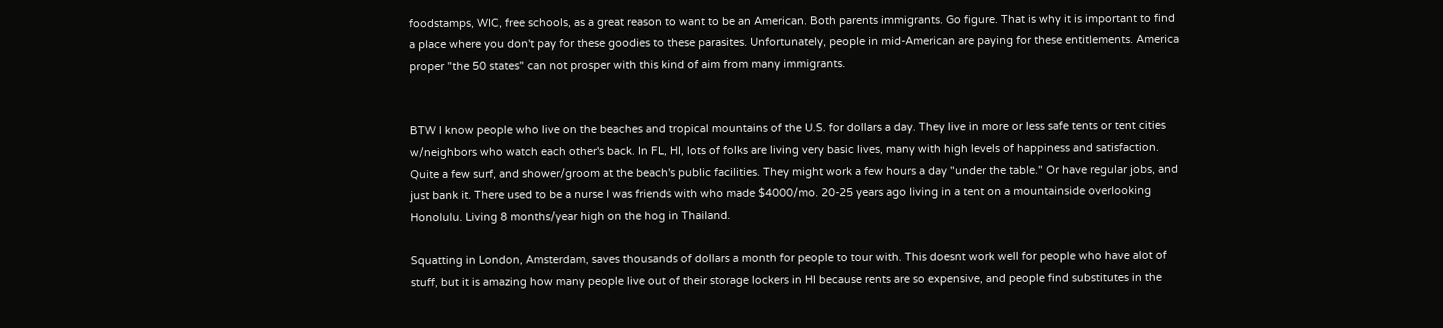foodstamps, WIC, free schools, as a great reason to want to be an American. Both parents immigrants. Go figure. That is why it is important to find a place where you don't pay for these goodies to these parasites. Unfortunately, people in mid-American are paying for these entitlements. America proper "the 50 states" can not prosper with this kind of aim from many immigrants.


BTW I know people who live on the beaches and tropical mountains of the U.S. for dollars a day. They live in more or less safe tents or tent cities w/neighbors who watch each other's back. In FL, HI, lots of folks are living very basic lives, many with high levels of happiness and satisfaction. Quite a few surf, and shower/groom at the beach's public facilities. They might work a few hours a day "under the table." Or have regular jobs, and just bank it. There used to be a nurse I was friends with who made $4000/mo. 20-25 years ago living in a tent on a mountainside overlooking Honolulu. Living 8 months/year high on the hog in Thailand.

Squatting in London, Amsterdam, saves thousands of dollars a month for people to tour with. This doesnt work well for people who have alot of stuff, but it is amazing how many people live out of their storage lockers in HI because rents are so expensive, and people find substitutes in the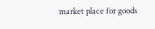market place for goods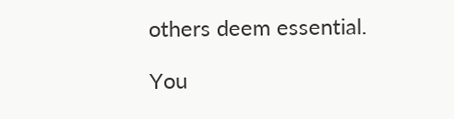others deem essential.

You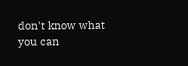don't know what you can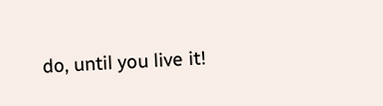do, until you live it!